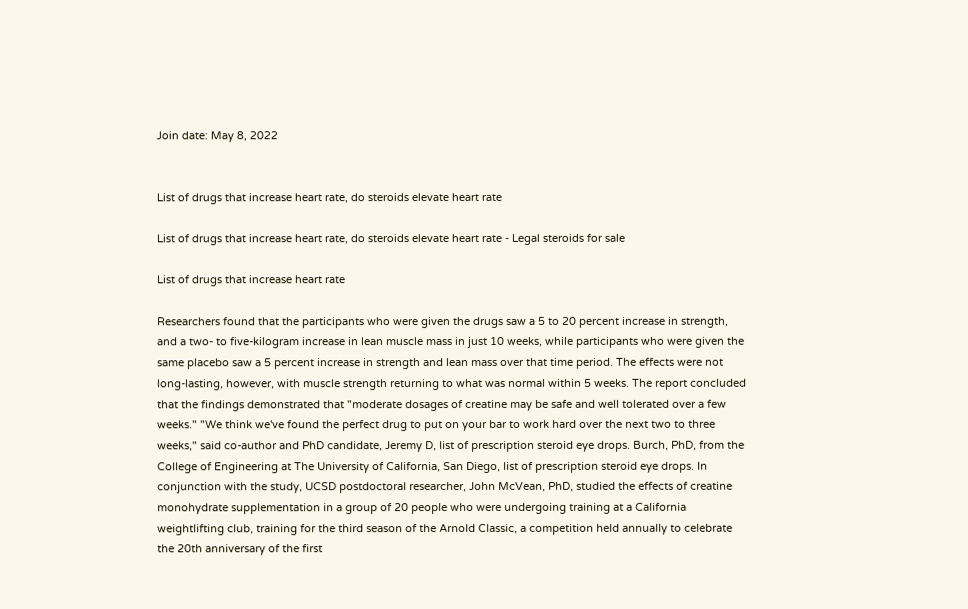Join date: May 8, 2022


List of drugs that increase heart rate, do steroids elevate heart rate

List of drugs that increase heart rate, do steroids elevate heart rate - Legal steroids for sale

List of drugs that increase heart rate

Researchers found that the participants who were given the drugs saw a 5 to 20 percent increase in strength, and a two- to five-kilogram increase in lean muscle mass in just 10 weeks, while participants who were given the same placebo saw a 5 percent increase in strength and lean mass over that time period. The effects were not long-lasting, however, with muscle strength returning to what was normal within 5 weeks. The report concluded that the findings demonstrated that "moderate dosages of creatine may be safe and well tolerated over a few weeks." "We think we've found the perfect drug to put on your bar to work hard over the next two to three weeks," said co-author and PhD candidate, Jeremy D, list of prescription steroid eye drops. Burch, PhD, from the College of Engineering at The University of California, San Diego, list of prescription steroid eye drops. In conjunction with the study, UCSD postdoctoral researcher, John McVean, PhD, studied the effects of creatine monohydrate supplementation in a group of 20 people who were undergoing training at a California weightlifting club, training for the third season of the Arnold Classic, a competition held annually to celebrate the 20th anniversary of the first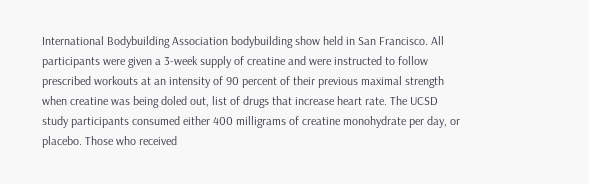International Bodybuilding Association bodybuilding show held in San Francisco. All participants were given a 3-week supply of creatine and were instructed to follow prescribed workouts at an intensity of 90 percent of their previous maximal strength when creatine was being doled out, list of drugs that increase heart rate. The UCSD study participants consumed either 400 milligrams of creatine monohydrate per day, or placebo. Those who received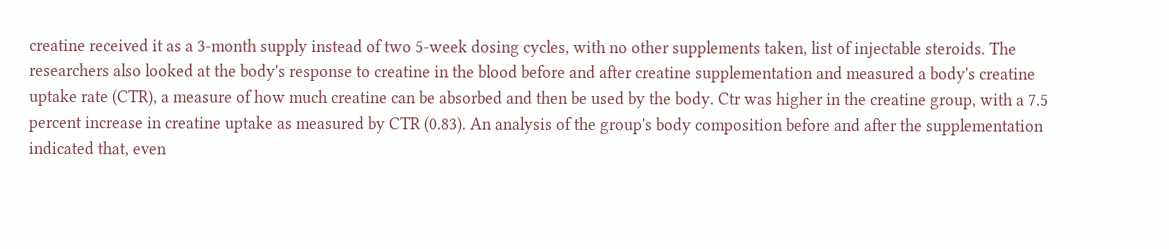creatine received it as a 3-month supply instead of two 5-week dosing cycles, with no other supplements taken, list of injectable steroids. The researchers also looked at the body's response to creatine in the blood before and after creatine supplementation and measured a body's creatine uptake rate (CTR), a measure of how much creatine can be absorbed and then be used by the body. Ctr was higher in the creatine group, with a 7.5 percent increase in creatine uptake as measured by CTR (0.83). An analysis of the group's body composition before and after the supplementation indicated that, even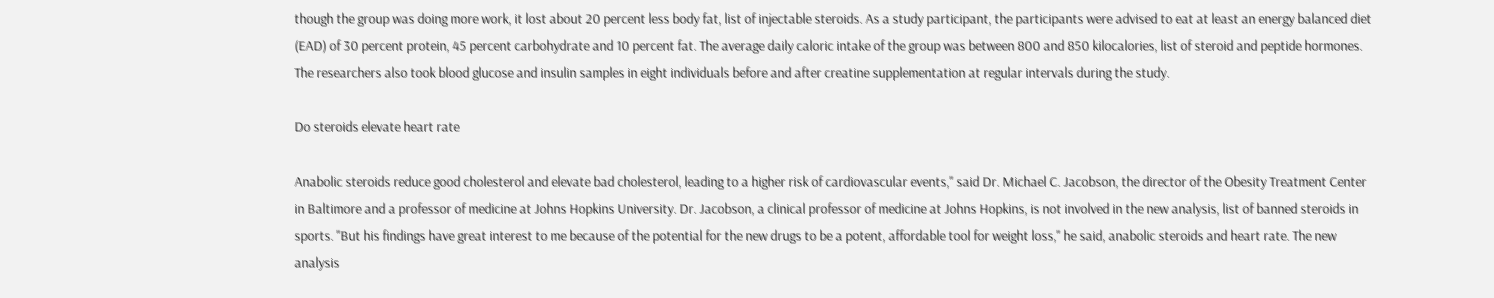though the group was doing more work, it lost about 20 percent less body fat, list of injectable steroids. As a study participant, the participants were advised to eat at least an energy balanced diet (EAD) of 30 percent protein, 45 percent carbohydrate and 10 percent fat. The average daily caloric intake of the group was between 800 and 850 kilocalories, list of steroid and peptide hormones. The researchers also took blood glucose and insulin samples in eight individuals before and after creatine supplementation at regular intervals during the study.

Do steroids elevate heart rate

Anabolic steroids reduce good cholesterol and elevate bad cholesterol, leading to a higher risk of cardiovascular events," said Dr. Michael C. Jacobson, the director of the Obesity Treatment Center in Baltimore and a professor of medicine at Johns Hopkins University. Dr. Jacobson, a clinical professor of medicine at Johns Hopkins, is not involved in the new analysis, list of banned steroids in sports. "But his findings have great interest to me because of the potential for the new drugs to be a potent, affordable tool for weight loss," he said, anabolic steroids and heart rate. The new analysis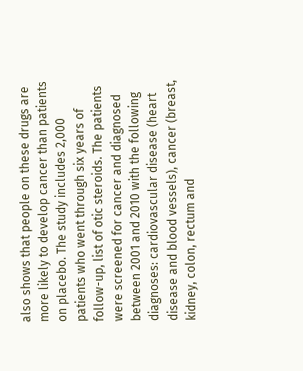also shows that people on these drugs are more likely to develop cancer than patients on placebo. The study includes 2,000 patients who went through six years of follow-up, list of otic steroids. The patients were screened for cancer and diagnosed between 2001 and 2010 with the following diagnoses: cardiovascular disease (heart disease and blood vessels), cancer (breast, kidney, colon, rectum and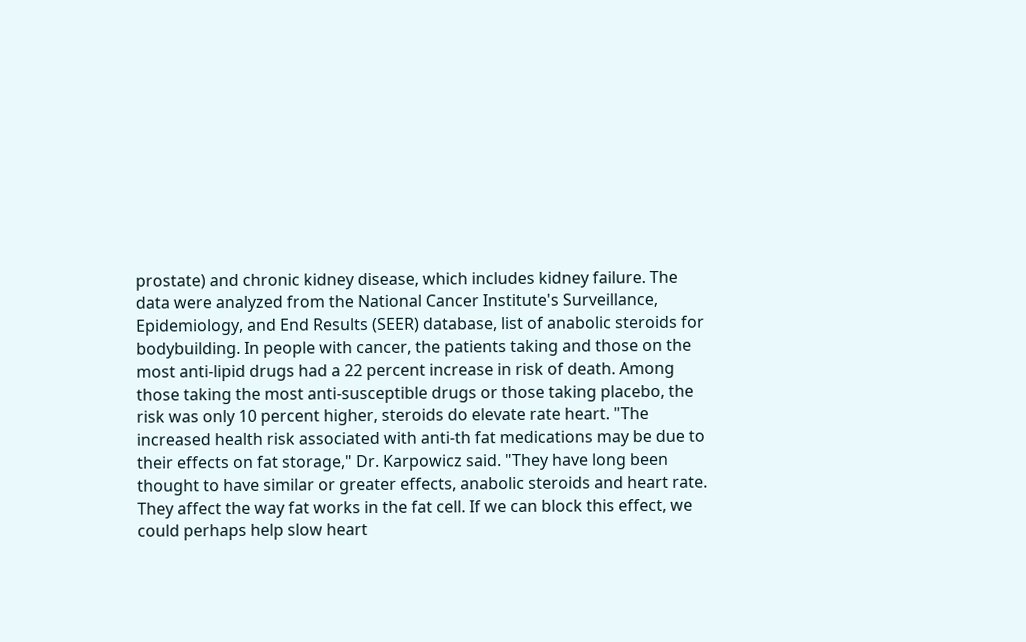prostate) and chronic kidney disease, which includes kidney failure. The data were analyzed from the National Cancer Institute's Surveillance, Epidemiology, and End Results (SEER) database, list of anabolic steroids for bodybuilding. In people with cancer, the patients taking and those on the most anti-lipid drugs had a 22 percent increase in risk of death. Among those taking the most anti-susceptible drugs or those taking placebo, the risk was only 10 percent higher, steroids do elevate rate heart. "The increased health risk associated with anti-th fat medications may be due to their effects on fat storage," Dr. Karpowicz said. "They have long been thought to have similar or greater effects, anabolic steroids and heart rate. They affect the way fat works in the fat cell. If we can block this effect, we could perhaps help slow heart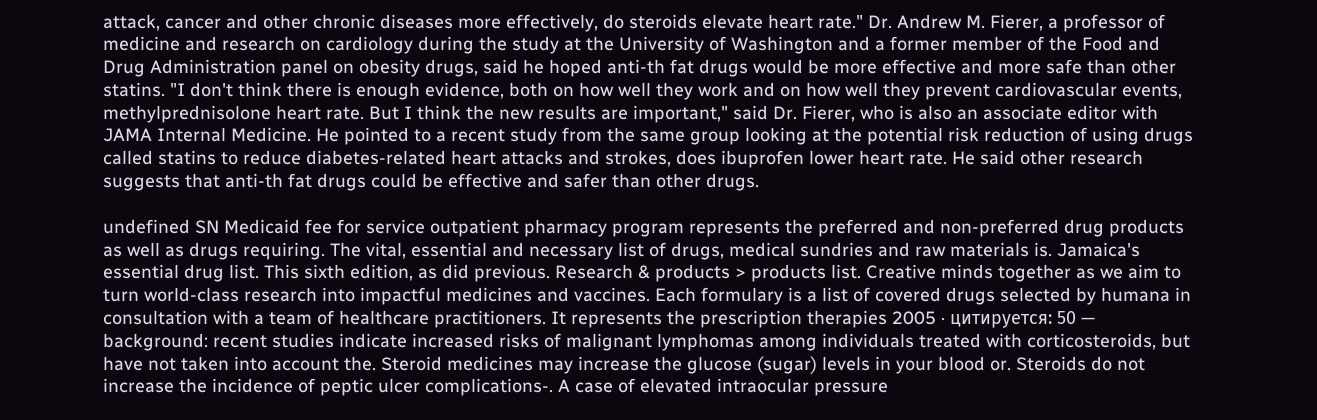attack, cancer and other chronic diseases more effectively, do steroids elevate heart rate." Dr. Andrew M. Fierer, a professor of medicine and research on cardiology during the study at the University of Washington and a former member of the Food and Drug Administration panel on obesity drugs, said he hoped anti-th fat drugs would be more effective and more safe than other statins. "I don't think there is enough evidence, both on how well they work and on how well they prevent cardiovascular events, methylprednisolone heart rate. But I think the new results are important," said Dr. Fierer, who is also an associate editor with JAMA Internal Medicine. He pointed to a recent study from the same group looking at the potential risk reduction of using drugs called statins to reduce diabetes-related heart attacks and strokes, does ibuprofen lower heart rate. He said other research suggests that anti-th fat drugs could be effective and safer than other drugs.

undefined SN Medicaid fee for service outpatient pharmacy program represents the preferred and non-preferred drug products as well as drugs requiring. The vital, essential and necessary list of drugs, medical sundries and raw materials is. Jamaica's essential drug list. This sixth edition, as did previous. Research & products > products list. Creative minds together as we aim to turn world-class research into impactful medicines and vaccines. Each formulary is a list of covered drugs selected by humana in consultation with a team of healthcare practitioners. It represents the prescription therapies 2005 · цитируется: 50 — background: recent studies indicate increased risks of malignant lymphomas among individuals treated with corticosteroids, but have not taken into account the. Steroid medicines may increase the glucose (sugar) levels in your blood or. Steroids do not increase the incidence of peptic ulcer complications-. A case of elevated intraocular pressure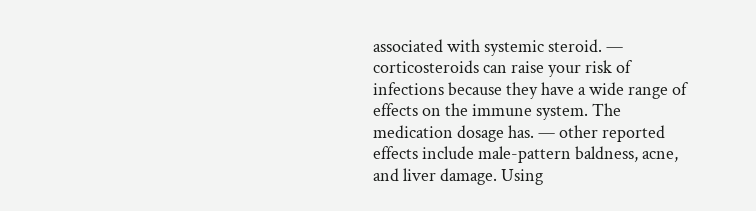associated with systemic steroid. — corticosteroids can raise your risk of infections because they have a wide range of effects on the immune system. The medication dosage has. — other reported effects include male-pattern baldness, acne, and liver damage. Using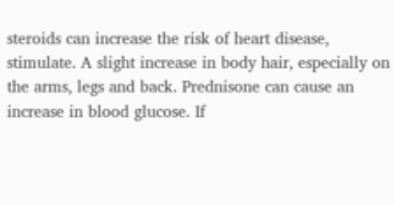steroids can increase the risk of heart disease, stimulate. A slight increase in body hair, especially on the arms, legs and back. Prednisone can cause an increase in blood glucose. If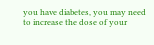you have diabetes, you may need to increase the dose of your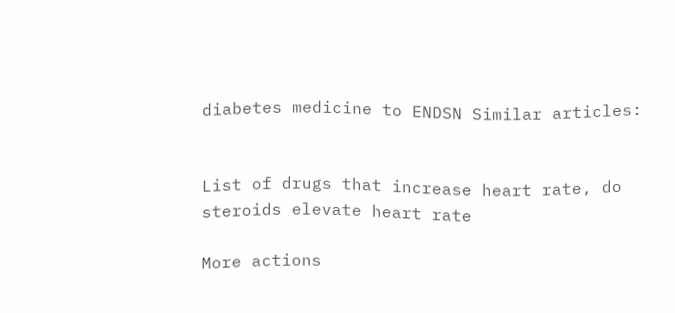diabetes medicine to ENDSN Similar articles:


List of drugs that increase heart rate, do steroids elevate heart rate

More actions